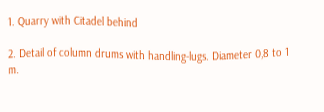1. Quarry with Citadel behind

2. Detail of column drums with handling-lugs. Diameter 0,8 to 1 m.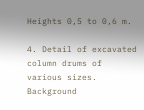Heights 0,5 to 0,6 m.

4. Detail of excavated column drums of various sizes. Background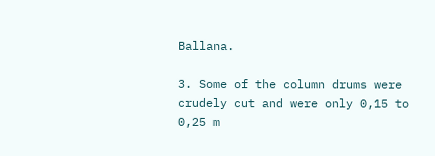Ballana.

3. Some of the column drums were crudely cut and were only 0,15 to 0,25 m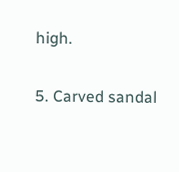high.

5. Carved sandal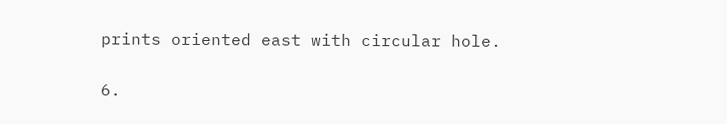prints oriented east with circular hole.

6.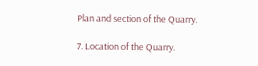Plan and section of the Quarry.

7. Location of the Quarry.